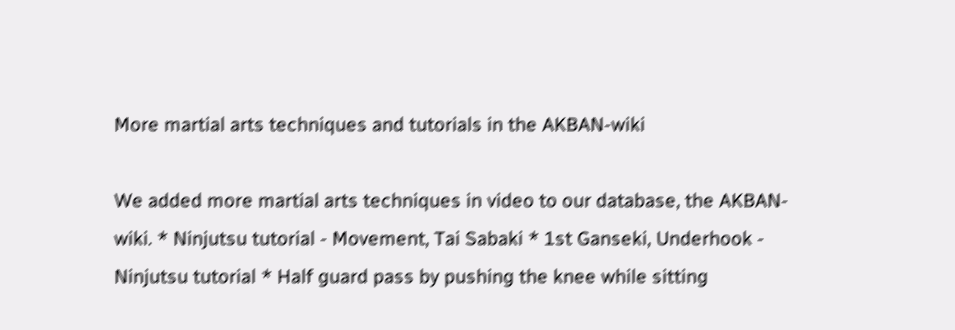More martial arts techniques and tutorials in the AKBAN-wiki

We added more martial arts techniques in video to our database, the AKBAN-wiki. * Ninjutsu tutorial - Movement, Tai Sabaki * 1st Ganseki, Underhook - Ninjutsu tutorial * Half guard pass by pushing the knee while sitting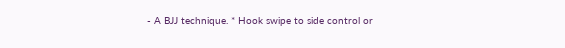- A BJJ technique. * Hook swipe to side control or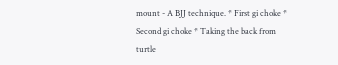mount - A BJJ technique. * First gi choke * Second gi choke * Taking the back from turtle